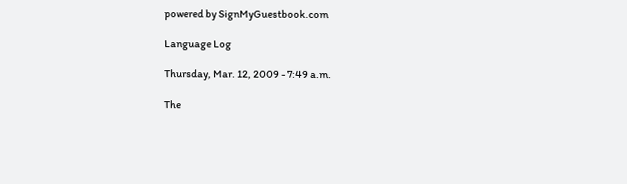powered by SignMyGuestbook.com

Language Log

Thursday, Mar. 12, 2009 - 7:49 a.m.

The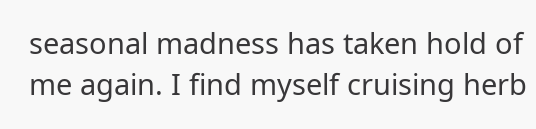seasonal madness has taken hold of me again. I find myself cruising herb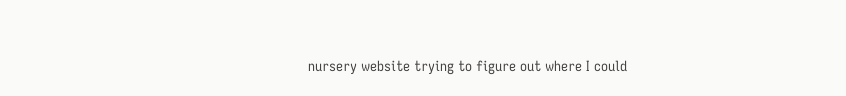nursery website trying to figure out where I could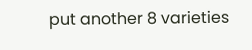put another 8 varieties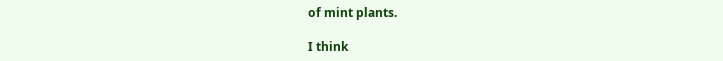of mint plants.

I think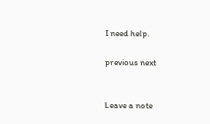I need help.

previous next


Leave a note